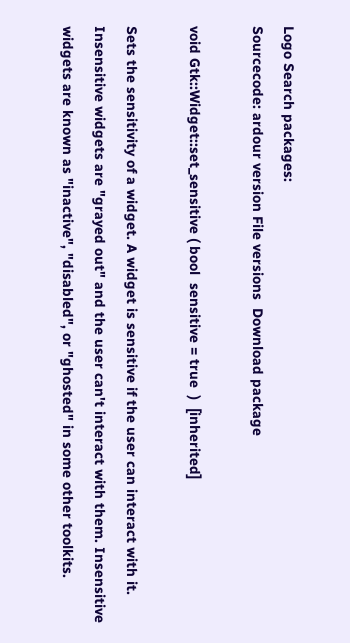Logo Search packages:
Sourcecode: ardour version File versions  Download package

void Gtk::Widget::set_sensitive ( bool  sensitive = true  )  [inherited]

Sets the sensitivity of a widget. A widget is sensitive if the user can interact with it. Insensitive widgets are "grayed out" and the user can't interact with them. Insensitive widgets are known as "inactive", "disabled", or "ghosted" in some other toolkits.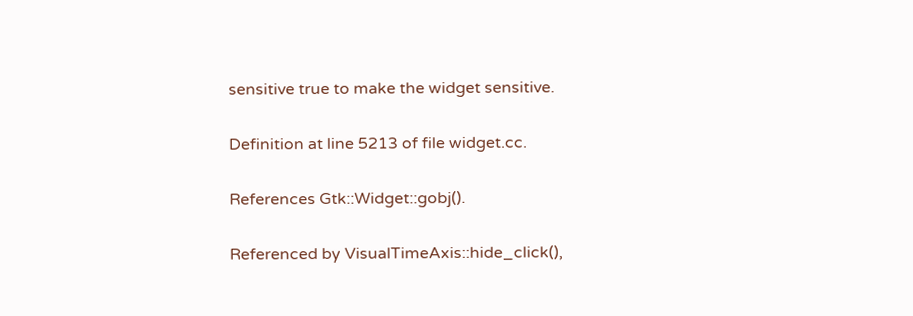sensitive true to make the widget sensitive.

Definition at line 5213 of file widget.cc.

References Gtk::Widget::gobj().

Referenced by VisualTimeAxis::hide_click(),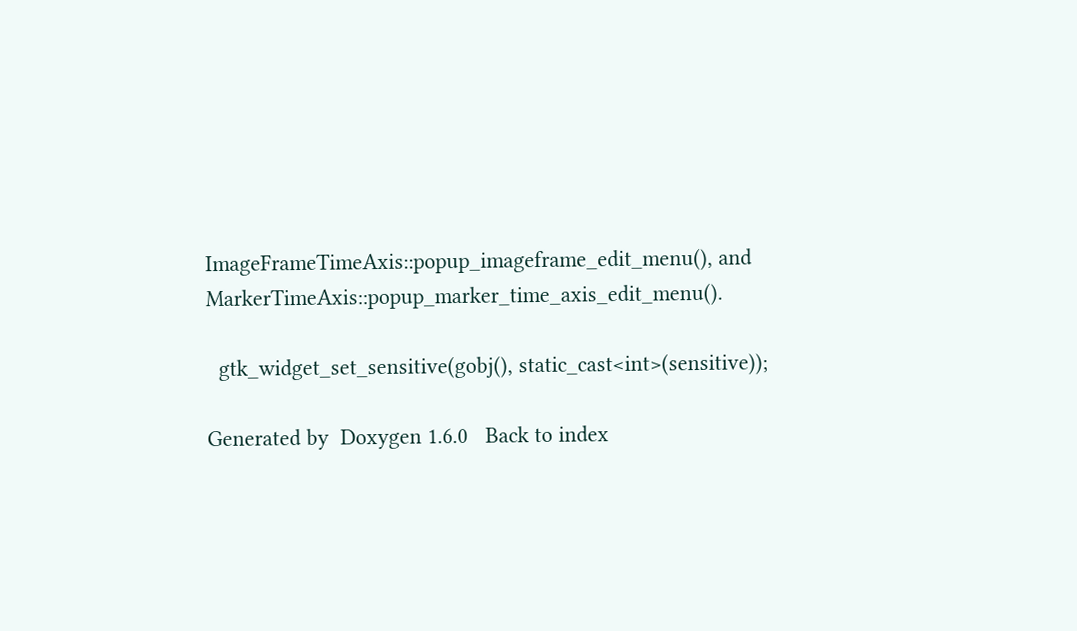ImageFrameTimeAxis::popup_imageframe_edit_menu(), and MarkerTimeAxis::popup_marker_time_axis_edit_menu().

  gtk_widget_set_sensitive(gobj(), static_cast<int>(sensitive));

Generated by  Doxygen 1.6.0   Back to index